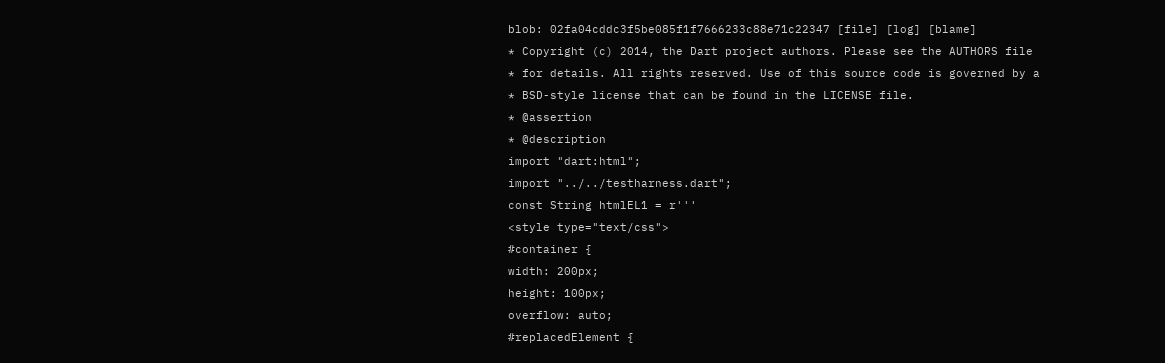blob: 02fa04cddc3f5be085f1f7666233c88e71c22347 [file] [log] [blame]
* Copyright (c) 2014, the Dart project authors. Please see the AUTHORS file
* for details. All rights reserved. Use of this source code is governed by a
* BSD-style license that can be found in the LICENSE file.
* @assertion
* @description
import "dart:html";
import "../../testharness.dart";
const String htmlEL1 = r'''
<style type="text/css">
#container {
width: 200px;
height: 100px;
overflow: auto;
#replacedElement {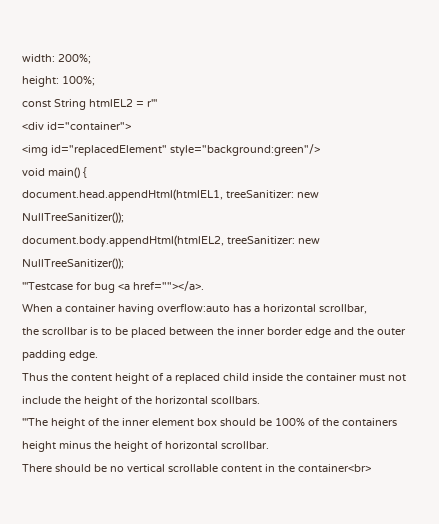width: 200%;
height: 100%;
const String htmlEL2 = r'''
<div id="container">
<img id="replacedElement" style="background:green"/>
void main() {
document.head.appendHtml(htmlEL1, treeSanitizer: new NullTreeSanitizer());
document.body.appendHtml(htmlEL2, treeSanitizer: new NullTreeSanitizer());
'''Testcase for bug <a href=""></a>.
When a container having overflow:auto has a horizontal scrollbar,
the scrollbar is to be placed between the inner border edge and the outer padding edge.
Thus the content height of a replaced child inside the container must not include the height of the horizontal scollbars.
'''The height of the inner element box should be 100% of the containers height minus the height of horizontal scrollbar.
There should be no vertical scrollable content in the container<br>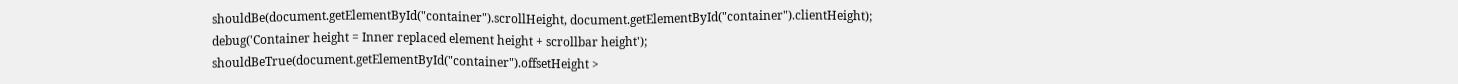shouldBe(document.getElementById("container").scrollHeight, document.getElementById("container").clientHeight);
debug('Container height = Inner replaced element height + scrollbar height');
shouldBeTrue(document.getElementById("container").offsetHeight >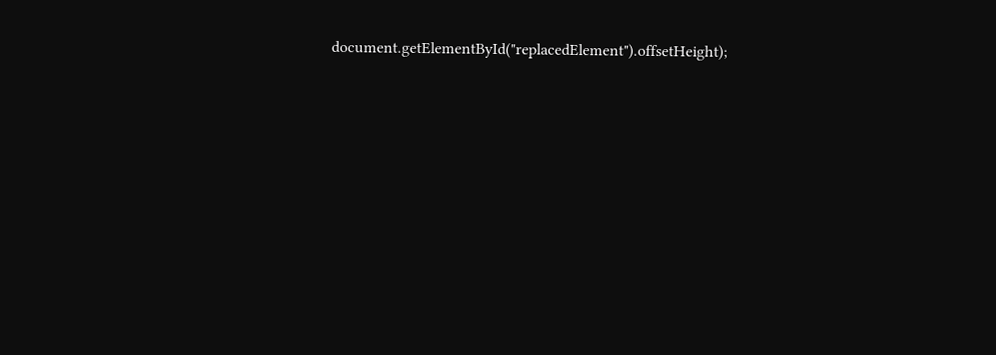document.getElementById("replacedElement").offsetHeight);